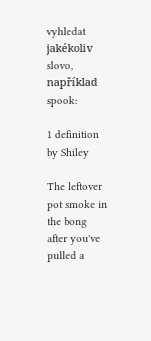vyhledat jakékoliv slovo, například spook:

1 definition by Shiley

The leftover pot smoke in the bong after you've pulled a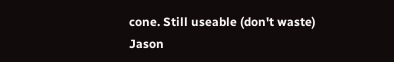cone. Still useable (don't waste)
Jason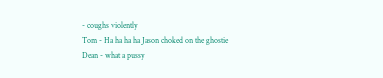- coughs violently
Tom - Ha ha ha ha Jason choked on the ghostie
Dean - what a pussy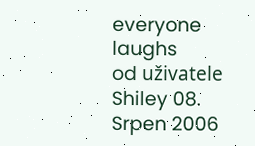everyone laughs
od uživatele Shiley 08. Srpen 2006